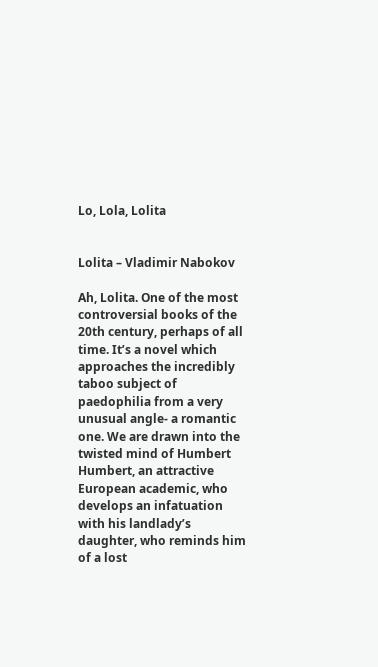Lo, Lola, Lolita


Lolita – Vladimir Nabokov

Ah, Lolita. One of the most controversial books of the 20th century, perhaps of all time. It’s a novel which approaches the incredibly taboo subject of paedophilia from a very unusual angle- a romantic one. We are drawn into the twisted mind of Humbert Humbert, an attractive European academic, who develops an infatuation with his landlady’s daughter, who reminds him of a lost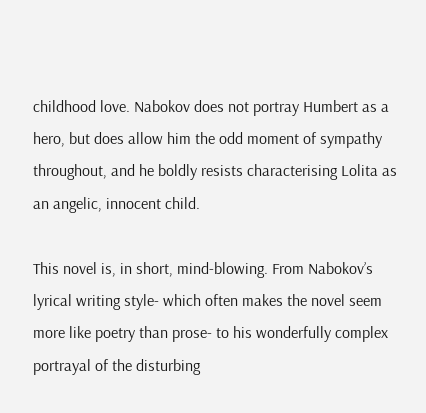childhood love. Nabokov does not portray Humbert as a hero, but does allow him the odd moment of sympathy throughout, and he boldly resists characterising Lolita as an angelic, innocent child.

This novel is, in short, mind-blowing. From Nabokov’s lyrical writing style- which often makes the novel seem more like poetry than prose- to his wonderfully complex portrayal of the disturbing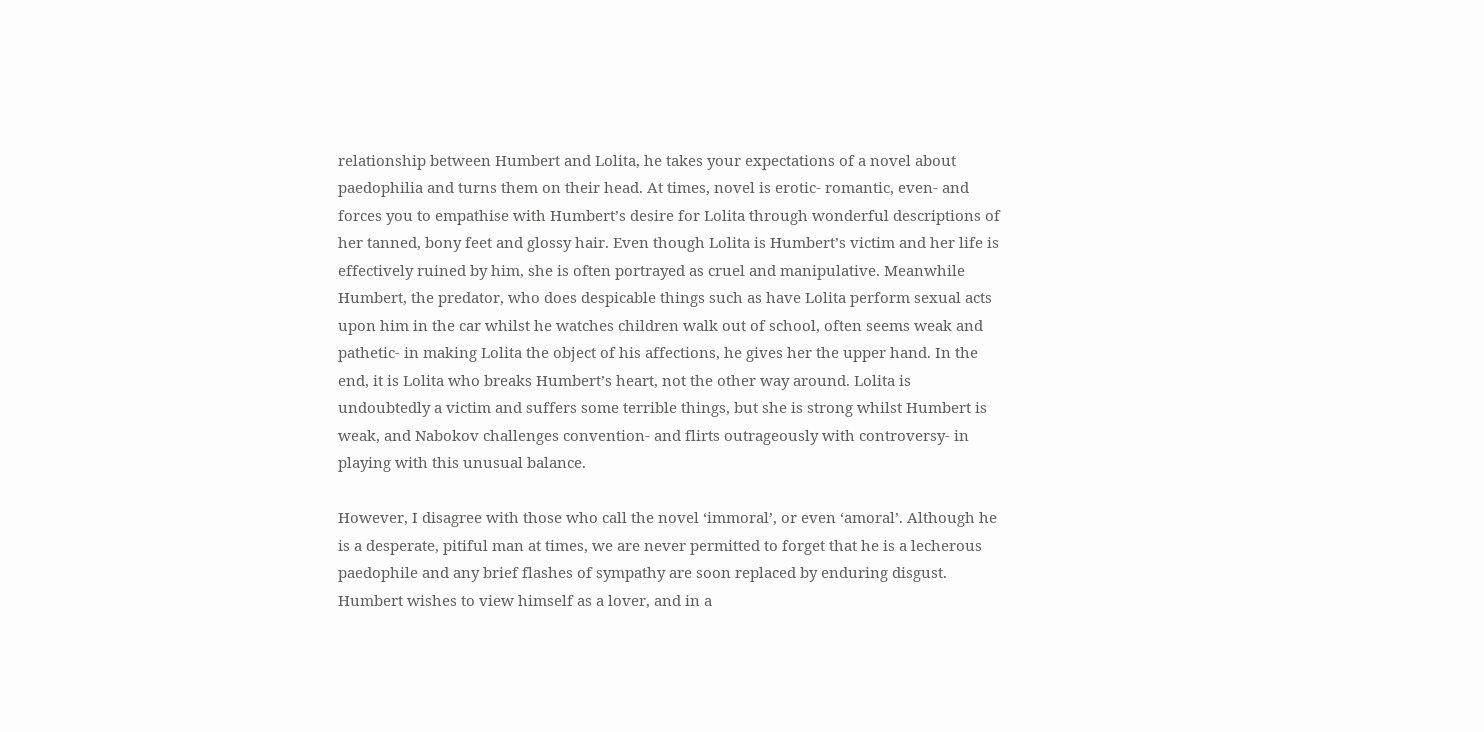relationship between Humbert and Lolita, he takes your expectations of a novel about paedophilia and turns them on their head. At times, novel is erotic- romantic, even- and forces you to empathise with Humbert’s desire for Lolita through wonderful descriptions of her tanned, bony feet and glossy hair. Even though Lolita is Humbert’s victim and her life is effectively ruined by him, she is often portrayed as cruel and manipulative. Meanwhile Humbert, the predator, who does despicable things such as have Lolita perform sexual acts upon him in the car whilst he watches children walk out of school, often seems weak and pathetic- in making Lolita the object of his affections, he gives her the upper hand. In the end, it is Lolita who breaks Humbert’s heart, not the other way around. Lolita is undoubtedly a victim and suffers some terrible things, but she is strong whilst Humbert is weak, and Nabokov challenges convention- and flirts outrageously with controversy- in playing with this unusual balance.

However, I disagree with those who call the novel ‘immoral’, or even ‘amoral’. Although he is a desperate, pitiful man at times, we are never permitted to forget that he is a lecherous paedophile and any brief flashes of sympathy are soon replaced by enduring disgust. Humbert wishes to view himself as a lover, and in a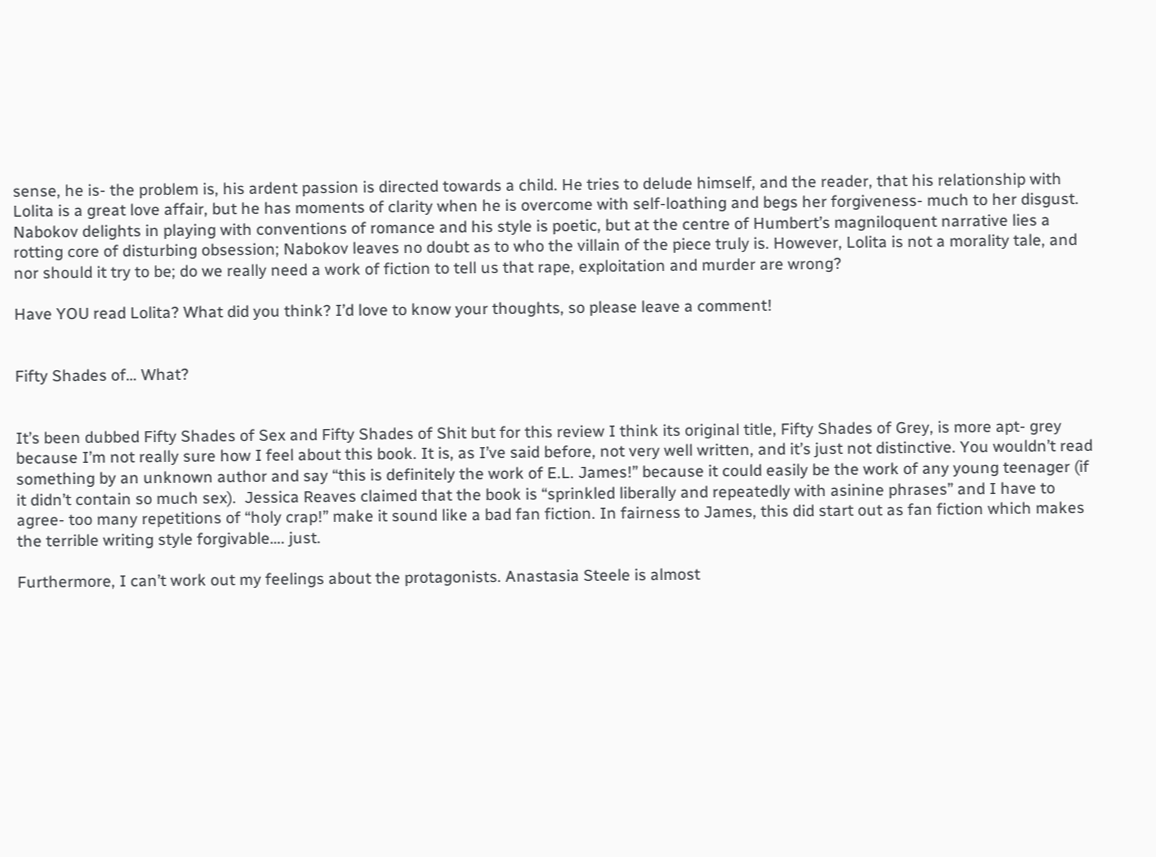sense, he is- the problem is, his ardent passion is directed towards a child. He tries to delude himself, and the reader, that his relationship with Lolita is a great love affair, but he has moments of clarity when he is overcome with self-loathing and begs her forgiveness- much to her disgust. Nabokov delights in playing with conventions of romance and his style is poetic, but at the centre of Humbert’s magniloquent narrative lies a rotting core of disturbing obsession; Nabokov leaves no doubt as to who the villain of the piece truly is. However, Lolita is not a morality tale, and nor should it try to be; do we really need a work of fiction to tell us that rape, exploitation and murder are wrong?

Have YOU read Lolita? What did you think? I’d love to know your thoughts, so please leave a comment!


Fifty Shades of… What?


It’s been dubbed Fifty Shades of Sex and Fifty Shades of Shit but for this review I think its original title, Fifty Shades of Grey, is more apt- grey because I’m not really sure how I feel about this book. It is, as I’ve said before, not very well written, and it’s just not distinctive. You wouldn’t read something by an unknown author and say “this is definitely the work of E.L. James!” because it could easily be the work of any young teenager (if it didn’t contain so much sex).  Jessica Reaves claimed that the book is “sprinkled liberally and repeatedly with asinine phrases” and I have to agree- too many repetitions of “holy crap!” make it sound like a bad fan fiction. In fairness to James, this did start out as fan fiction which makes the terrible writing style forgivable…. just.

Furthermore, I can’t work out my feelings about the protagonists. Anastasia Steele is almost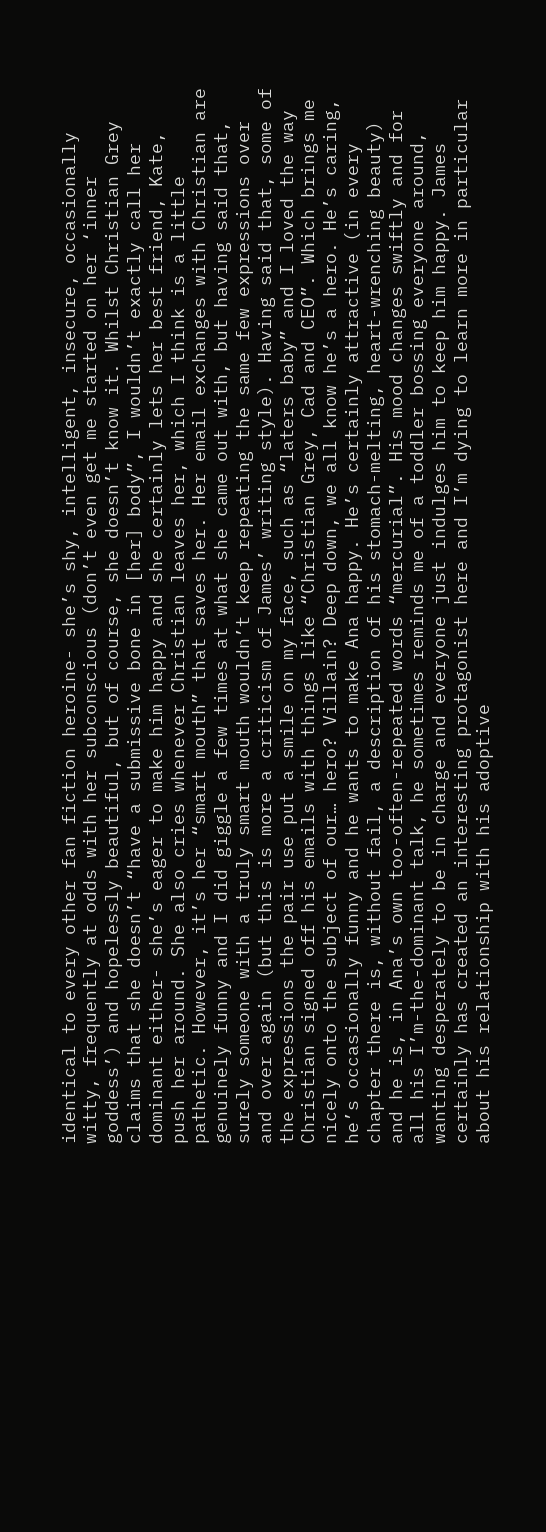identical to every other fan fiction heroine- she’s shy, intelligent, insecure, occasionally witty, frequently at odds with her subconscious (don’t even get me started on her ‘inner goddess’) and hopelessly beautiful, but of course, she doesn’t know it. Whilst Christian Grey claims that she doesn’t “have a submissive bone in [her] body”, I wouldn’t exactly call her dominant either- she’s eager to make him happy and she certainly lets her best friend, Kate, push her around. She also cries whenever Christian leaves her, which I think is a little pathetic. However, it’s her “smart mouth” that saves her. Her email exchanges with Christian are genuinely funny and I did giggle a few times at what she came out with, but having said that, surely someone with a truly smart mouth wouldn’t keep repeating the same few expressions over and over again (but this is more a criticism of James’ writing style). Having said that, some of the expressions the pair use put a smile on my face, such as “laters baby” and I loved the way Christian signed off his emails with things like “Christian Grey, Cad and CEO”. Which brings me nicely onto the subject of our… hero? Villain? Deep down, we all know he’s a hero. He’s caring, he’s occasionally funny and he wants to make Ana happy. He’s certainly attractive (in every chapter there is, without fail, a description of his stomach-melting, heart-wrenching beauty) and he is, in Ana’s own too-often-repeated words “mercurial”. His mood changes swiftly and for all his I’m-the-dominant talk, he sometimes reminds me of a toddler bossing everyone around, wanting desperately to be in charge and everyone just indulges him to keep him happy. James certainly has created an interesting protagonist here and I’m dying to learn more in particular about his relationship with his adoptive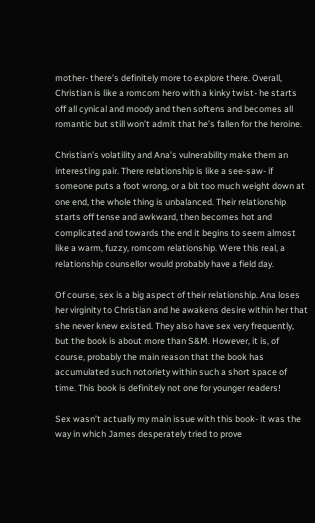mother- there’s definitely more to explore there. Overall, Christian is like a romcom hero with a kinky twist- he starts off all cynical and moody and then softens and becomes all romantic but still won’t admit that he’s fallen for the heroine.

Christian’s volatility and Ana’s vulnerability make them an interesting pair. There relationship is like a see-saw- if someone puts a foot wrong, or a bit too much weight down at one end, the whole thing is unbalanced. Their relationship starts off tense and awkward, then becomes hot and complicated and towards the end it begins to seem almost like a warm, fuzzy, romcom relationship. Were this real, a relationship counsellor would probably have a field day.

Of course, sex is a big aspect of their relationship. Ana loses her virginity to Christian and he awakens desire within her that she never knew existed. They also have sex very frequently, but the book is about more than S&M. However, it is, of course, probably the main reason that the book has accumulated such notoriety within such a short space of time. This book is definitely not one for younger readers!

Sex wasn’t actually my main issue with this book- it was the way in which James desperately tried to prove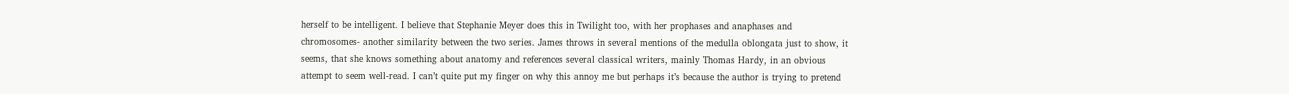herself to be intelligent. I believe that Stephanie Meyer does this in Twilight too, with her prophases and anaphases and chromosomes- another similarity between the two series. James throws in several mentions of the medulla oblongata just to show, it seems, that she knows something about anatomy and references several classical writers, mainly Thomas Hardy, in an obvious attempt to seem well-read. I can’t quite put my finger on why this annoy me but perhaps it’s because the author is trying to pretend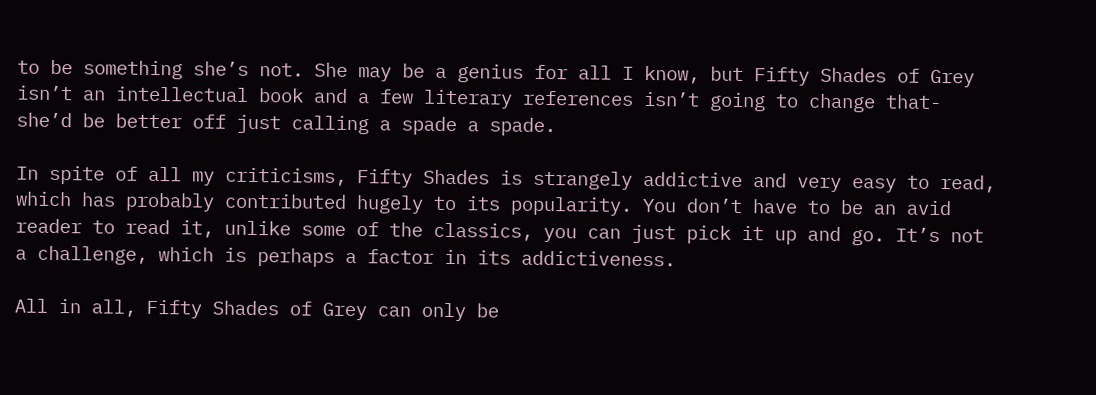to be something she’s not. She may be a genius for all I know, but Fifty Shades of Grey isn’t an intellectual book and a few literary references isn’t going to change that- she’d be better off just calling a spade a spade.

In spite of all my criticisms, Fifty Shades is strangely addictive and very easy to read, which has probably contributed hugely to its popularity. You don’t have to be an avid reader to read it, unlike some of the classics, you can just pick it up and go. It’s not a challenge, which is perhaps a factor in its addictiveness.

All in all, Fifty Shades of Grey can only be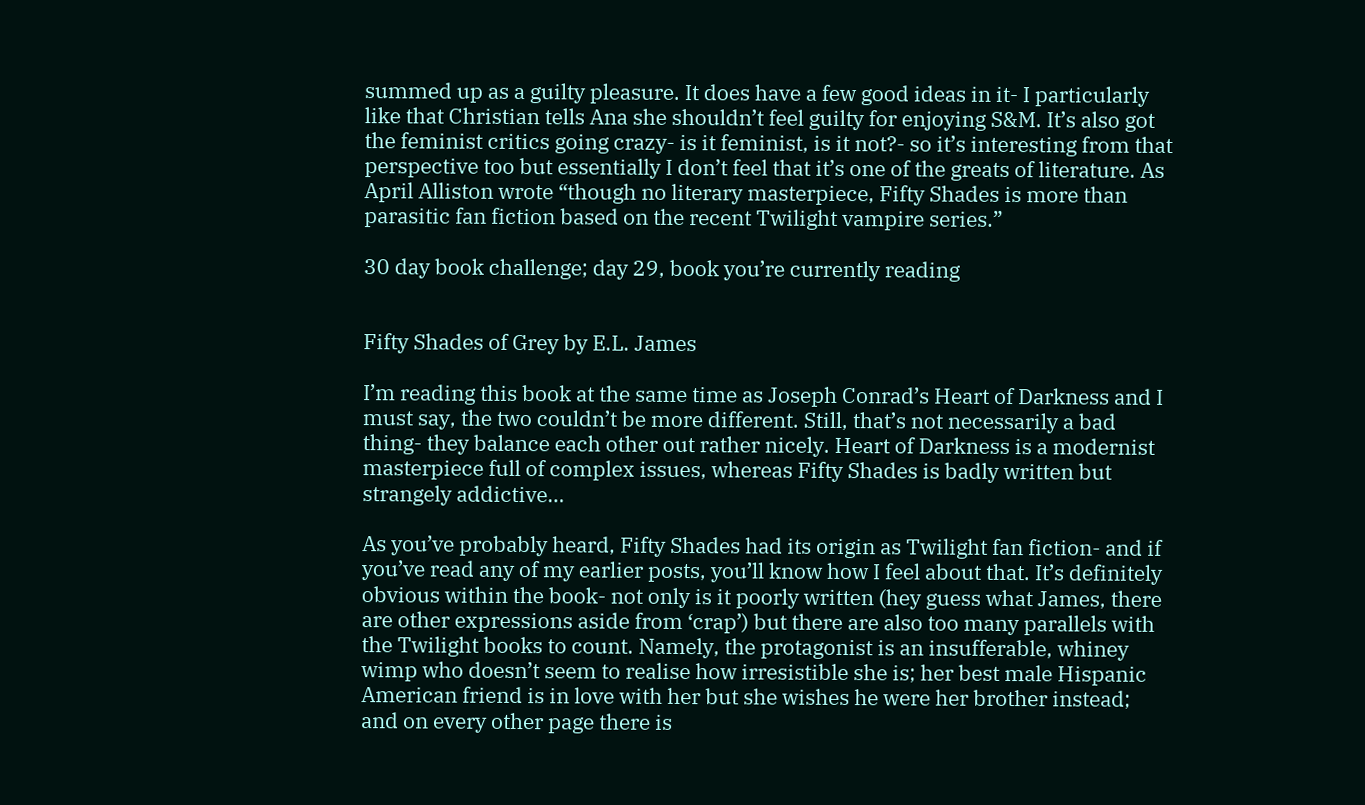summed up as a guilty pleasure. It does have a few good ideas in it- I particularly like that Christian tells Ana she shouldn’t feel guilty for enjoying S&M. It’s also got the feminist critics going crazy- is it feminist, is it not?- so it’s interesting from that perspective too but essentially I don’t feel that it’s one of the greats of literature. As April Alliston wrote “though no literary masterpiece, Fifty Shades is more than parasitic fan fiction based on the recent Twilight vampire series.”

30 day book challenge; day 29, book you’re currently reading


Fifty Shades of Grey by E.L. James

I’m reading this book at the same time as Joseph Conrad’s Heart of Darkness and I must say, the two couldn’t be more different. Still, that’s not necessarily a bad thing- they balance each other out rather nicely. Heart of Darkness is a modernist masterpiece full of complex issues, whereas Fifty Shades is badly written but strangely addictive…

As you’ve probably heard, Fifty Shades had its origin as Twilight fan fiction- and if you’ve read any of my earlier posts, you’ll know how I feel about that. It’s definitely obvious within the book- not only is it poorly written (hey guess what James, there are other expressions aside from ‘crap’) but there are also too many parallels with the Twilight books to count. Namely, the protagonist is an insufferable, whiney wimp who doesn’t seem to realise how irresistible she is; her best male Hispanic American friend is in love with her but she wishes he were her brother instead; and on every other page there is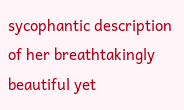sycophantic description of her breathtakingly beautiful yet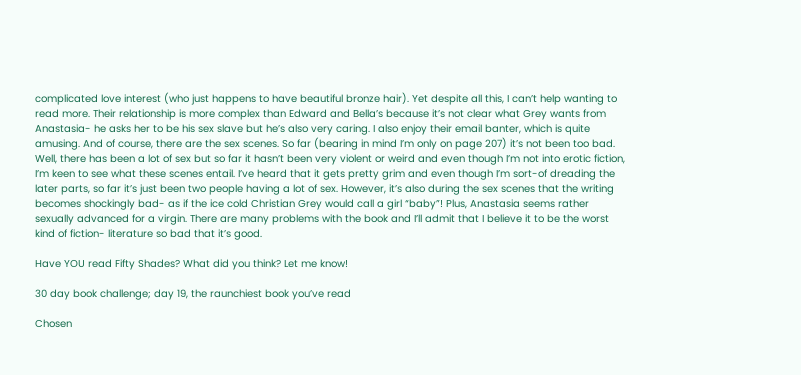complicated love interest (who just happens to have beautiful bronze hair). Yet despite all this, I can’t help wanting to read more. Their relationship is more complex than Edward and Bella’s because it’s not clear what Grey wants from Anastasia- he asks her to be his sex slave but he’s also very caring. I also enjoy their email banter, which is quite amusing. And of course, there are the sex scenes. So far (bearing in mind I’m only on page 207) it’s not been too bad. Well, there has been a lot of sex but so far it hasn’t been very violent or weird and even though I’m not into erotic fiction, I’m keen to see what these scenes entail. I’ve heard that it gets pretty grim and even though I’m sort-of dreading the later parts, so far it’s just been two people having a lot of sex. However, it’s also during the sex scenes that the writing becomes shockingly bad- as if the ice cold Christian Grey would call a girl “baby”! Plus, Anastasia seems rather sexually advanced for a virgin. There are many problems with the book and I’ll admit that I believe it to be the worst kind of fiction- literature so bad that it’s good.

Have YOU read Fifty Shades? What did you think? Let me know!

30 day book challenge; day 19, the raunchiest book you’ve read

Chosen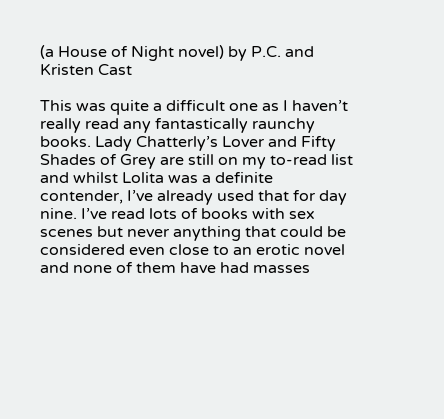(a House of Night novel) by P.C. and Kristen Cast

This was quite a difficult one as I haven’t really read any fantastically raunchy books. Lady Chatterly’s Lover and Fifty Shades of Grey are still on my to-read list and whilst Lolita was a definite contender, I’ve already used that for day nine. I’ve read lots of books with sex scenes but never anything that could be considered even close to an erotic novel and none of them have had masses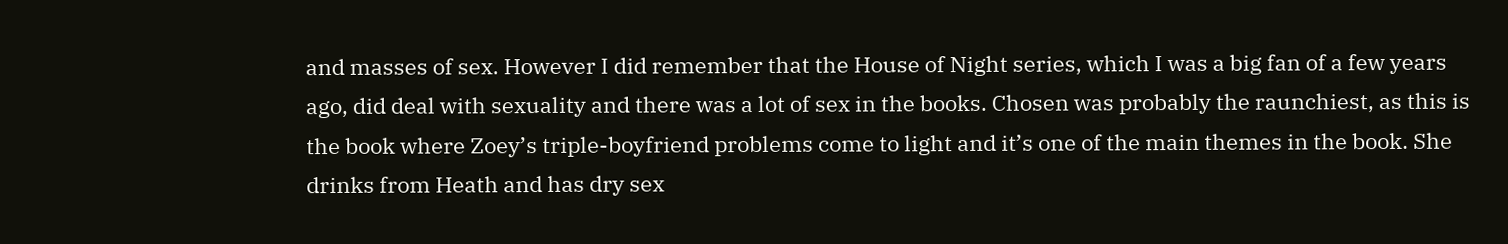and masses of sex. However I did remember that the House of Night series, which I was a big fan of a few years ago, did deal with sexuality and there was a lot of sex in the books. Chosen was probably the raunchiest, as this is the book where Zoey’s triple-boyfriend problems come to light and it’s one of the main themes in the book. She drinks from Heath and has dry sex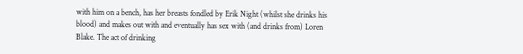with him on a bench, has her breasts fondled by Erik Night (whilst she drinks his blood) and makes out with and eventually has sex with (and drinks from) Loren Blake. The act of drinking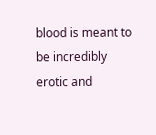blood is meant to be incredibly erotic and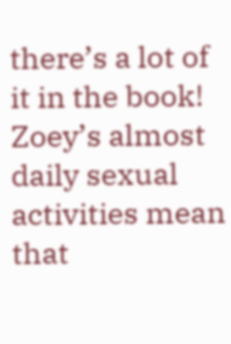there’s a lot of it in the book! Zoey’s almost daily sexual activities mean that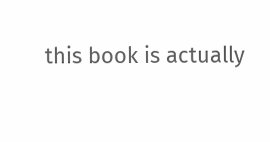this book is actually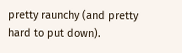pretty raunchy (and pretty hard to put down).